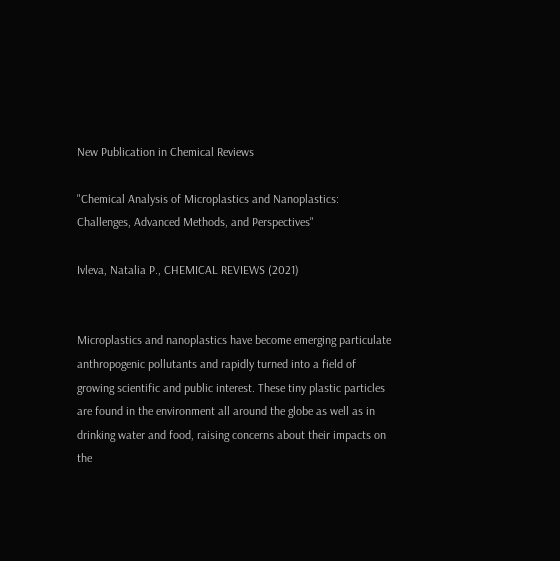New Publication in Chemical Reviews

"Chemical Analysis of Microplastics and Nanoplastics: Challenges, Advanced Methods, and Perspectives"

Ivleva, Natalia P., CHEMICAL REVIEWS (2021)


Microplastics and nanoplastics have become emerging particulate anthropogenic pollutants and rapidly turned into a field of growing scientific and public interest. These tiny plastic particles are found in the environment all around the globe as well as in drinking water and food, raising concerns about their impacts on the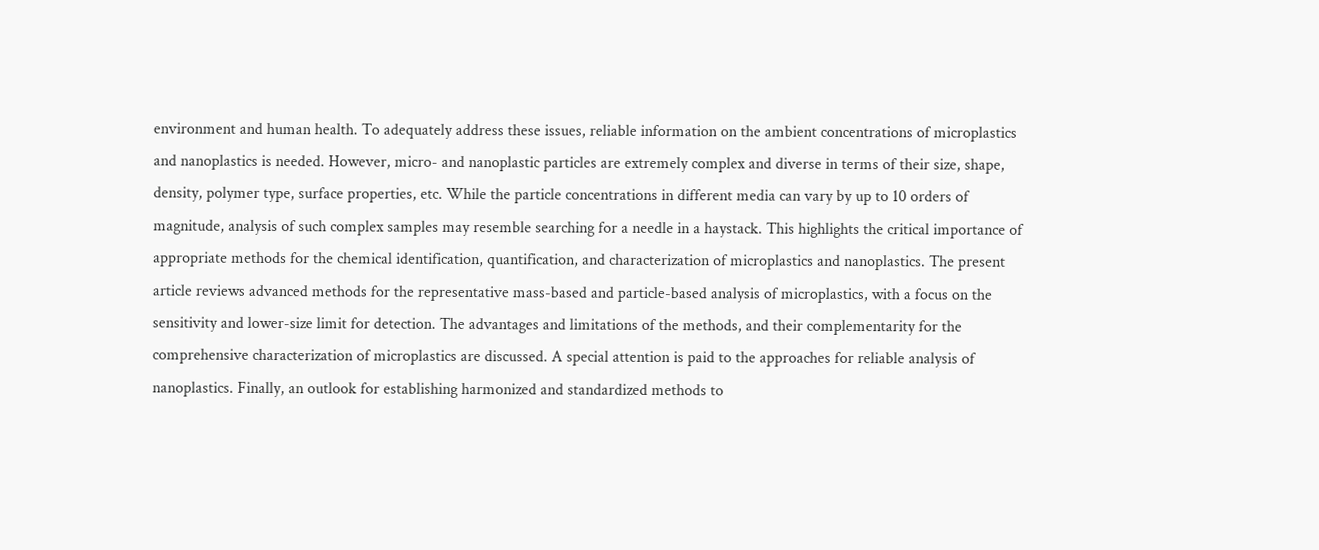environment and human health. To adequately address these issues, reliable information on the ambient concentrations of microplastics and nanoplastics is needed. However, micro- and nanoplastic particles are extremely complex and diverse in terms of their size, shape, density, polymer type, surface properties, etc. While the particle concentrations in different media can vary by up to 10 orders of magnitude, analysis of such complex samples may resemble searching for a needle in a haystack. This highlights the critical importance of appropriate methods for the chemical identification, quantification, and characterization of microplastics and nanoplastics. The present article reviews advanced methods for the representative mass-based and particle-based analysis of microplastics, with a focus on the sensitivity and lower-size limit for detection. The advantages and limitations of the methods, and their complementarity for the comprehensive characterization of microplastics are discussed. A special attention is paid to the approaches for reliable analysis of nanoplastics. Finally, an outlook for establishing harmonized and standardized methods to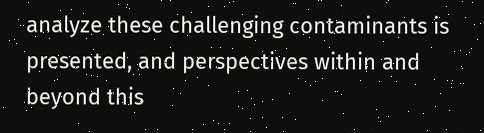analyze these challenging contaminants is presented, and perspectives within and beyond this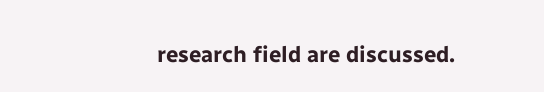research field are discussed.